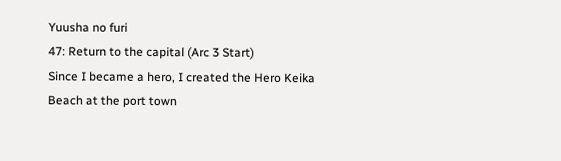Yuusha no furi
47: Return to the capital (Arc 3 Start)
Since I became a hero, I created the Hero Keika Beach at the port town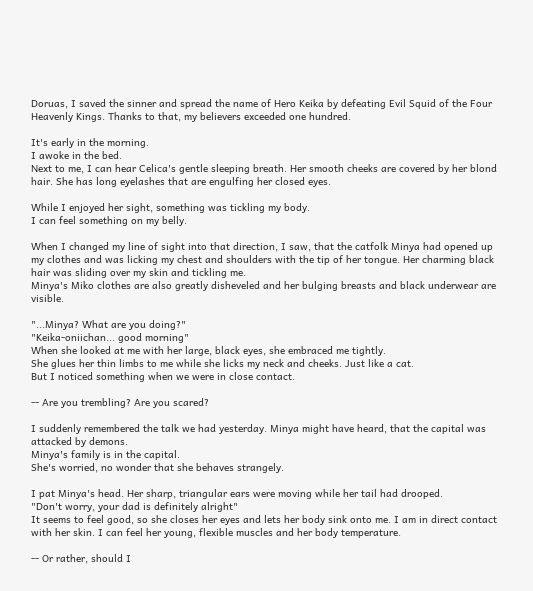Doruas, I saved the sinner and spread the name of Hero Keika by defeating Evil Squid of the Four Heavenly Kings. Thanks to that, my believers exceeded one hundred.

It's early in the morning.
I awoke in the bed.
Next to me, I can hear Celica's gentle sleeping breath. Her smooth cheeks are covered by her blond hair. She has long eyelashes that are engulfing her closed eyes.

While I enjoyed her sight, something was tickling my body.
I can feel something on my belly.

When I changed my line of sight into that direction, I saw, that the catfolk Minya had opened up my clothes and was licking my chest and shoulders with the tip of her tongue. Her charming black hair was sliding over my skin and tickling me.
Minya's Miko clothes are also greatly disheveled and her bulging breasts and black underwear are visible.

"...Minya? What are you doing?"
"Keika-oniichan... good morning"
When she looked at me with her large, black eyes, she embraced me tightly.
She glues her thin limbs to me while she licks my neck and cheeks. Just like a cat.
But I noticed something when we were in close contact.

-- Are you trembling? Are you scared?

I suddenly remembered the talk we had yesterday. Minya might have heard, that the capital was attacked by demons.
Minya's family is in the capital.
She's worried, no wonder that she behaves strangely.

I pat Minya's head. Her sharp, triangular ears were moving while her tail had drooped.
"Don't worry, your dad is definitely alright"
It seems to feel good, so she closes her eyes and lets her body sink onto me. I am in direct contact with her skin. I can feel her young, flexible muscles and her body temperature.

-- Or rather, should I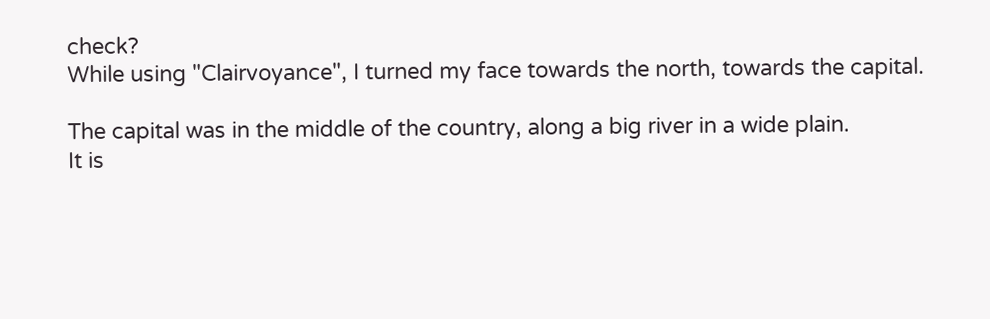check?
While using "Clairvoyance", I turned my face towards the north, towards the capital.

The capital was in the middle of the country, along a big river in a wide plain.
It is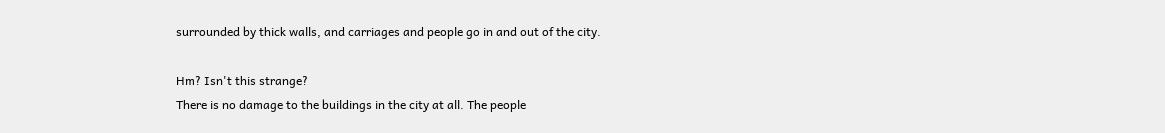surrounded by thick walls, and carriages and people go in and out of the city.

Hm? Isn't this strange?
There is no damage to the buildings in the city at all. The people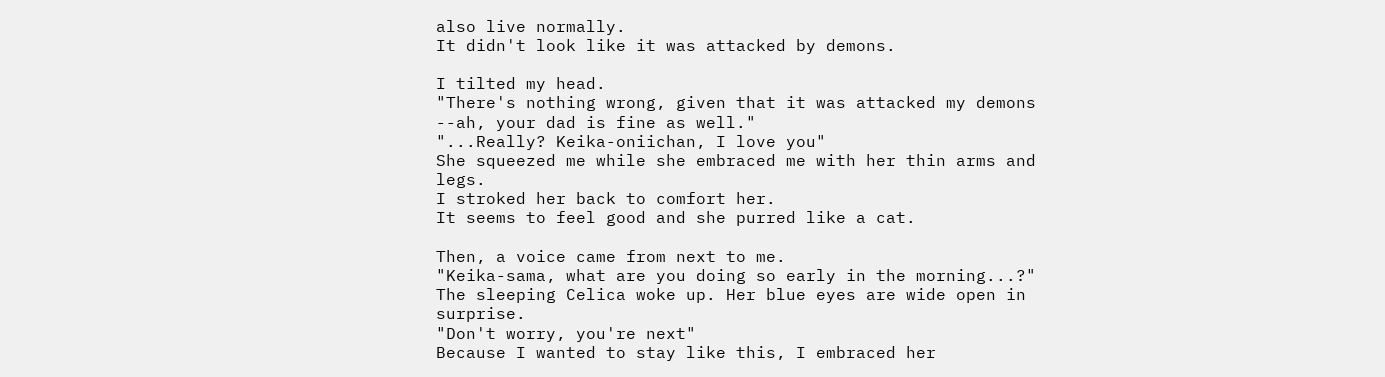also live normally.
It didn't look like it was attacked by demons.

I tilted my head.
"There's nothing wrong, given that it was attacked my demons --ah, your dad is fine as well."
"...Really? Keika-oniichan, I love you"
She squeezed me while she embraced me with her thin arms and legs.
I stroked her back to comfort her.
It seems to feel good and she purred like a cat.

Then, a voice came from next to me.
"Keika-sama, what are you doing so early in the morning...?"
The sleeping Celica woke up. Her blue eyes are wide open in surprise.
"Don't worry, you're next"
Because I wanted to stay like this, I embraced her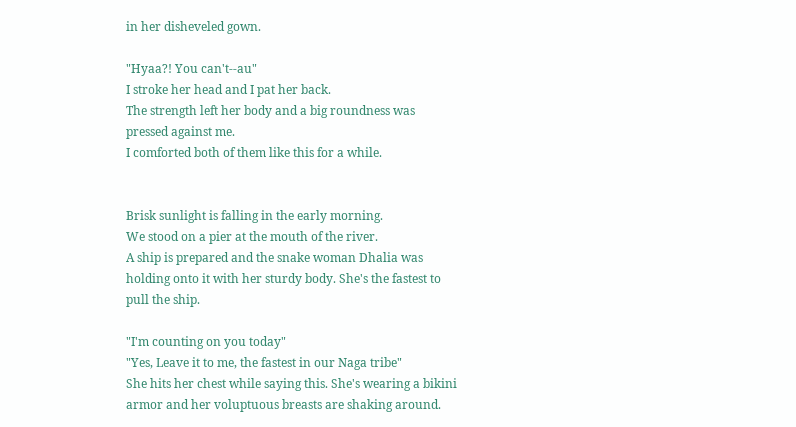in her disheveled gown.

"Hyaa?! You can't--au"
I stroke her head and I pat her back.
The strength left her body and a big roundness was pressed against me.
I comforted both of them like this for a while.


Brisk sunlight is falling in the early morning.
We stood on a pier at the mouth of the river.
A ship is prepared and the snake woman Dhalia was holding onto it with her sturdy body. She's the fastest to pull the ship.

"I'm counting on you today"
"Yes, Leave it to me, the fastest in our Naga tribe"
She hits her chest while saying this. She's wearing a bikini armor and her voluptuous breasts are shaking around.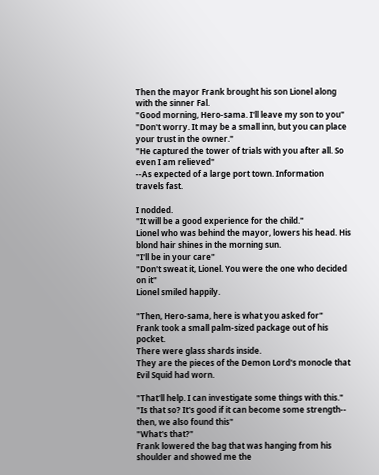Then the mayor Frank brought his son Lionel along with the sinner Fal.
"Good morning, Hero-sama. I'll leave my son to you"
"Don't worry. It may be a small inn, but you can place your trust in the owner."
"He captured the tower of trials with you after all. So even I am relieved"
--As expected of a large port town. Information travels fast.

I nodded.
"It will be a good experience for the child."
Lionel who was behind the mayor, lowers his head. His blond hair shines in the morning sun.
"I'll be in your care"
"Don't sweat it, Lionel. You were the one who decided on it"
Lionel smiled happily.

"Then, Hero-sama, here is what you asked for"
Frank took a small palm-sized package out of his pocket.
There were glass shards inside.
They are the pieces of the Demon Lord's monocle that Evil Squid had worn.

"That'll help. I can investigate some things with this."
"Is that so? It's good if it can become some strength-- then, we also found this"
"What's that?"
Frank lowered the bag that was hanging from his shoulder and showed me the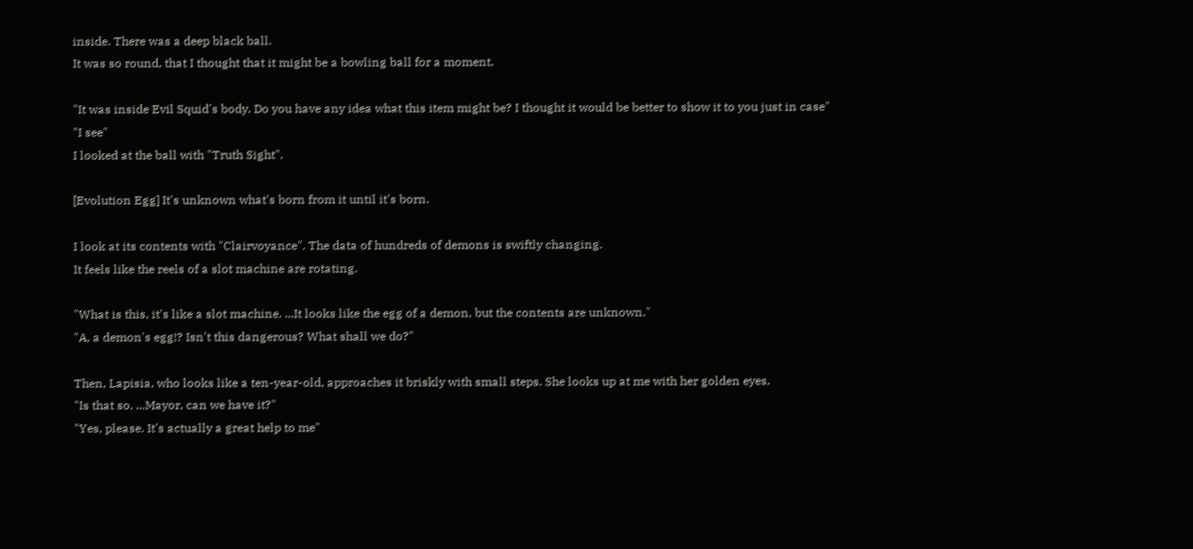inside. There was a deep black ball.
It was so round, that I thought that it might be a bowling ball for a moment.

"It was inside Evil Squid's body. Do you have any idea what this item might be? I thought it would be better to show it to you just in case"
"I see"
I looked at the ball with "Truth Sight".

[Evolution Egg] It's unknown what's born from it until it's born.

I look at its contents with "Clairvoyance". The data of hundreds of demons is swiftly changing.
It feels like the reels of a slot machine are rotating.

"What is this, it's like a slot machine. ...It looks like the egg of a demon, but the contents are unknown."
"A, a demon's egg!? Isn't this dangerous? What shall we do?"

Then, Lapisia, who looks like a ten-year-old, approaches it briskly with small steps. She looks up at me with her golden eyes.
"Is that so. ...Mayor, can we have it?"
"Yes, please. It's actually a great help to me"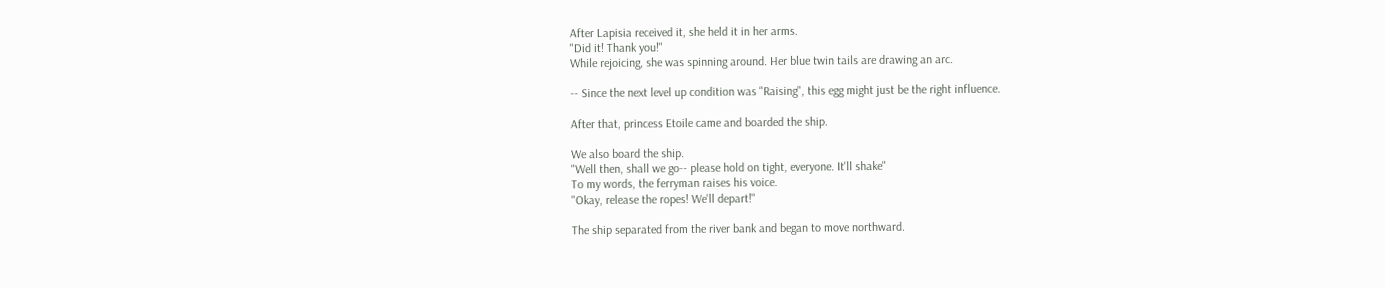After Lapisia received it, she held it in her arms.
"Did it! Thank you!"
While rejoicing, she was spinning around. Her blue twin tails are drawing an arc.

-- Since the next level up condition was "Raising", this egg might just be the right influence.

After that, princess Etoile came and boarded the ship.

We also board the ship.
"Well then, shall we go-- please hold on tight, everyone. It'll shake"
To my words, the ferryman raises his voice.
"Okay, release the ropes! We'll depart!"

The ship separated from the river bank and began to move northward.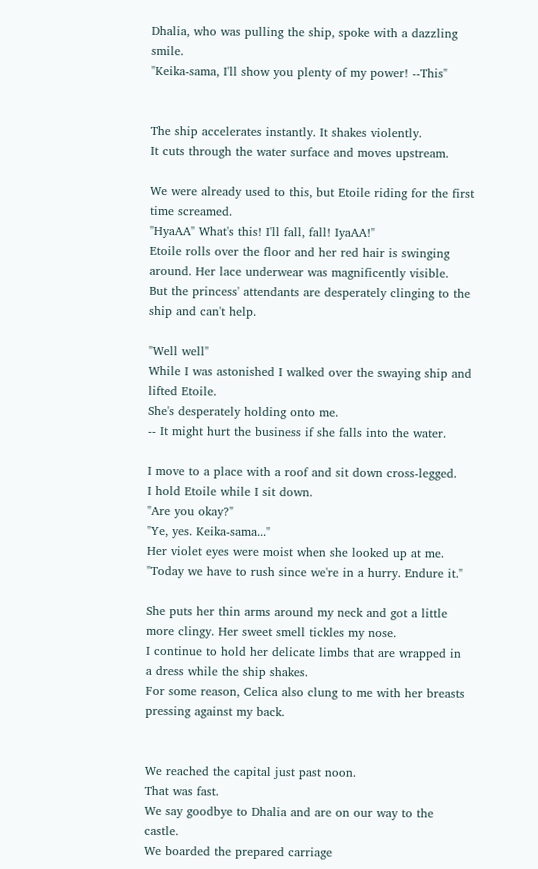Dhalia, who was pulling the ship, spoke with a dazzling smile.
"Keika-sama, I'll show you plenty of my power! --This"


The ship accelerates instantly. It shakes violently.
It cuts through the water surface and moves upstream.

We were already used to this, but Etoile riding for the first time screamed.
"HyaAA" What's this! I'll fall, fall! IyaAA!"
Etoile rolls over the floor and her red hair is swinging around. Her lace underwear was magnificently visible.
But the princess' attendants are desperately clinging to the ship and can't help.

"Well well"
While I was astonished I walked over the swaying ship and lifted Etoile.
She's desperately holding onto me.
-- It might hurt the business if she falls into the water.

I move to a place with a roof and sit down cross-legged.
I hold Etoile while I sit down.
"Are you okay?"
"Ye, yes. Keika-sama..."
Her violet eyes were moist when she looked up at me.
"Today we have to rush since we're in a hurry. Endure it."

She puts her thin arms around my neck and got a little more clingy. Her sweet smell tickles my nose.
I continue to hold her delicate limbs that are wrapped in a dress while the ship shakes.
For some reason, Celica also clung to me with her breasts pressing against my back.


We reached the capital just past noon.
That was fast.
We say goodbye to Dhalia and are on our way to the castle.
We boarded the prepared carriage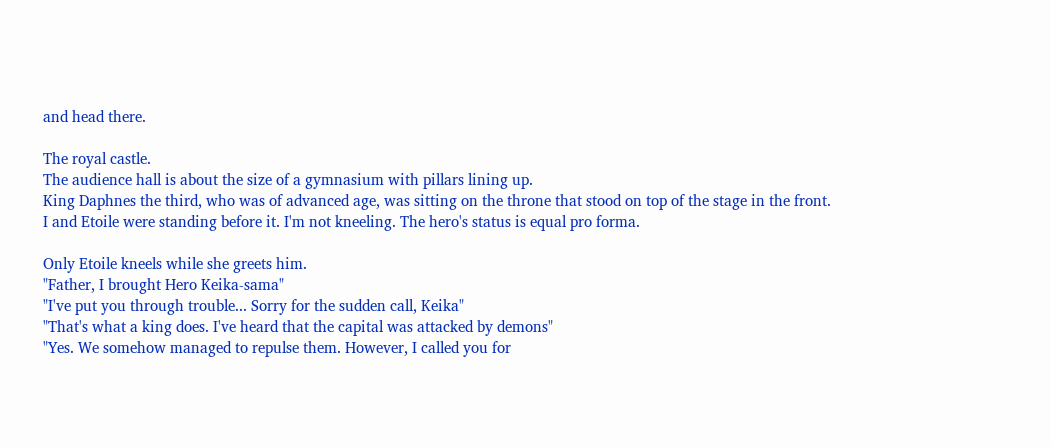and head there.

The royal castle.
The audience hall is about the size of a gymnasium with pillars lining up.
King Daphnes the third, who was of advanced age, was sitting on the throne that stood on top of the stage in the front.
I and Etoile were standing before it. I'm not kneeling. The hero's status is equal pro forma.

Only Etoile kneels while she greets him.
"Father, I brought Hero Keika-sama"
"I've put you through trouble... Sorry for the sudden call, Keika"
"That's what a king does. I've heard that the capital was attacked by demons"
"Yes. We somehow managed to repulse them. However, I called you for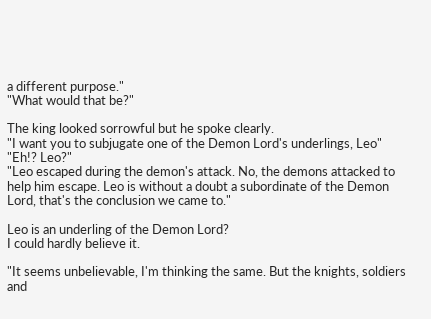a different purpose."
"What would that be?"

The king looked sorrowful but he spoke clearly.
"I want you to subjugate one of the Demon Lord's underlings, Leo"
"Eh!? Leo?"
"Leo escaped during the demon's attack. No, the demons attacked to help him escape. Leo is without a doubt a subordinate of the Demon Lord, that's the conclusion we came to."

Leo is an underling of the Demon Lord?
I could hardly believe it.

"It seems unbelievable, I'm thinking the same. But the knights, soldiers and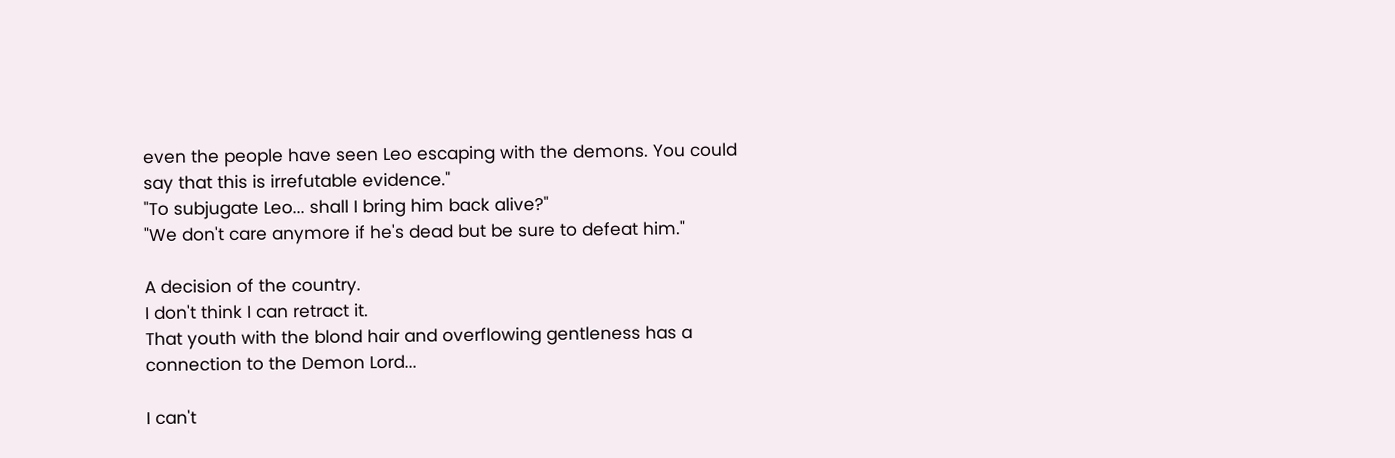even the people have seen Leo escaping with the demons. You could say that this is irrefutable evidence."
"To subjugate Leo... shall I bring him back alive?"
"We don't care anymore if he's dead but be sure to defeat him."

A decision of the country.
I don't think I can retract it.
That youth with the blond hair and overflowing gentleness has a connection to the Demon Lord...

I can't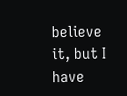believe it, but I have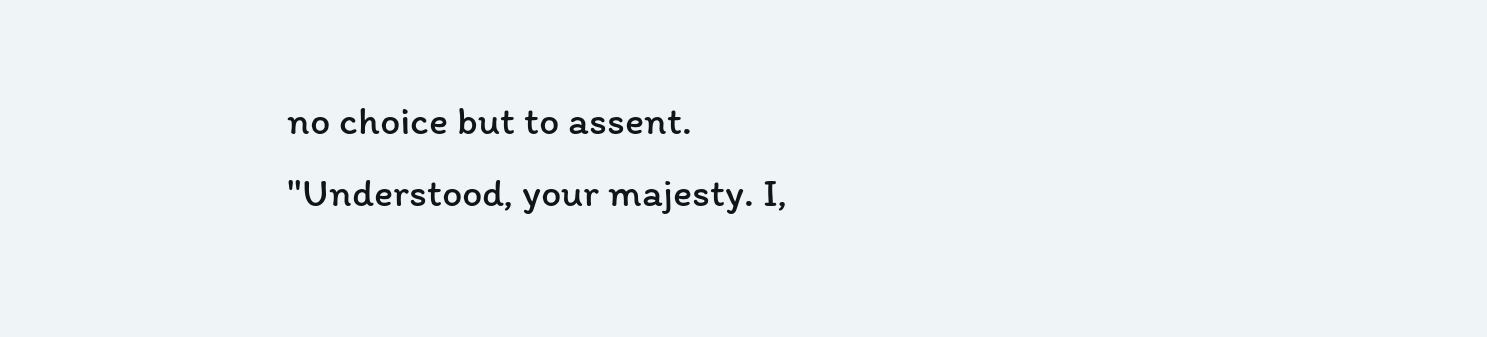no choice but to assent.
"Understood, your majesty. I,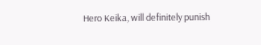Hero Keika, will definitely punish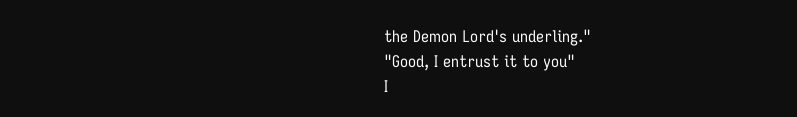the Demon Lord's underling."
"Good, I entrust it to you"
I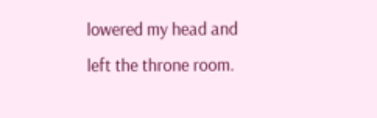lowered my head and left the throne room.